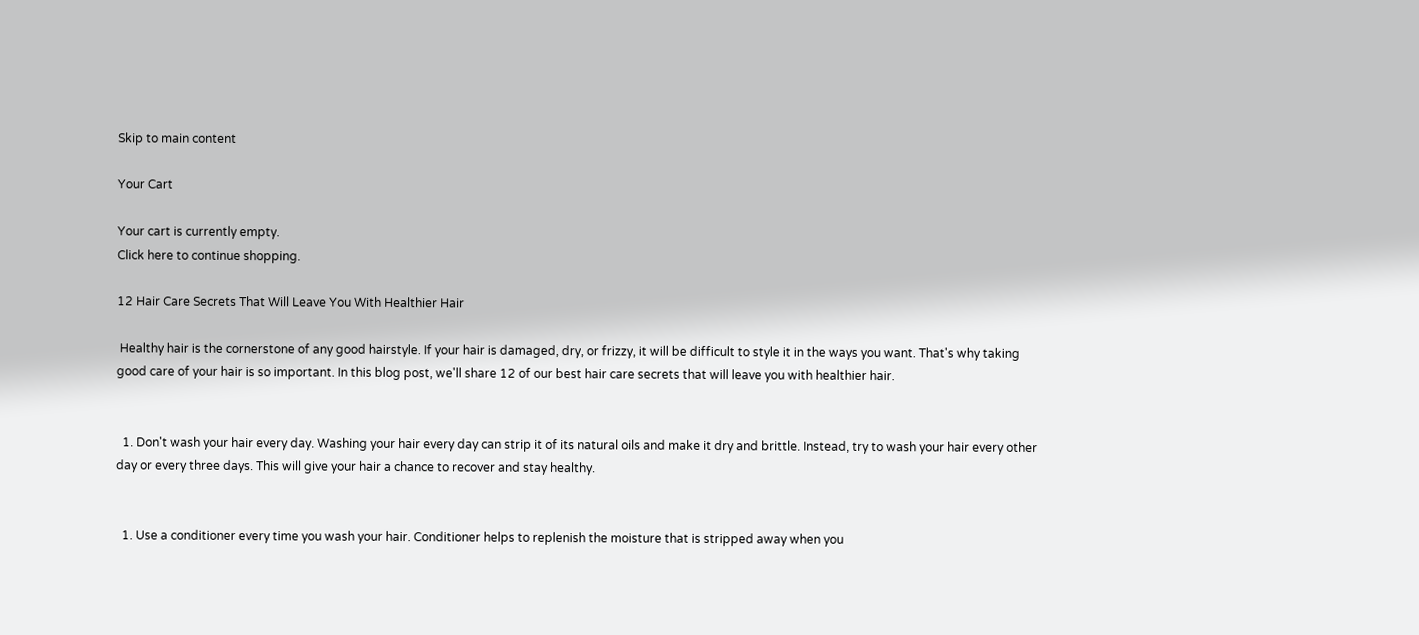Skip to main content

Your Cart

Your cart is currently empty.
Click here to continue shopping.

12 Hair Care Secrets That Will Leave You With Healthier Hair

 Healthy hair is the cornerstone of any good hairstyle. If your hair is damaged, dry, or frizzy, it will be difficult to style it in the ways you want. That's why taking good care of your hair is so important. In this blog post, we'll share 12 of our best hair care secrets that will leave you with healthier hair.


  1. Don't wash your hair every day. Washing your hair every day can strip it of its natural oils and make it dry and brittle. Instead, try to wash your hair every other day or every three days. This will give your hair a chance to recover and stay healthy.


  1. Use a conditioner every time you wash your hair. Conditioner helps to replenish the moisture that is stripped away when you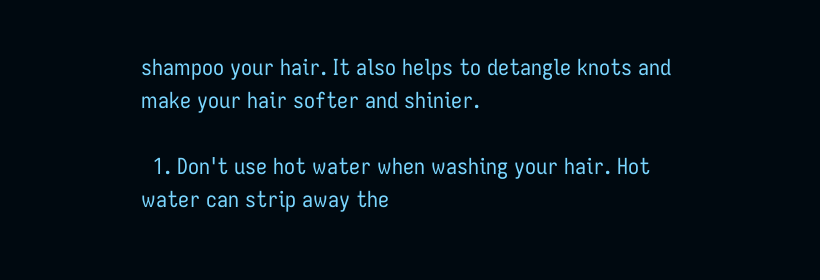shampoo your hair. It also helps to detangle knots and make your hair softer and shinier.

  1. Don't use hot water when washing your hair. Hot water can strip away the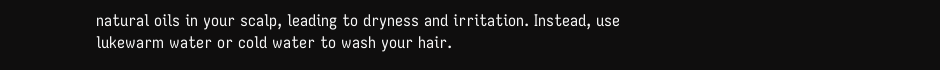natural oils in your scalp, leading to dryness and irritation. Instead, use lukewarm water or cold water to wash your hair.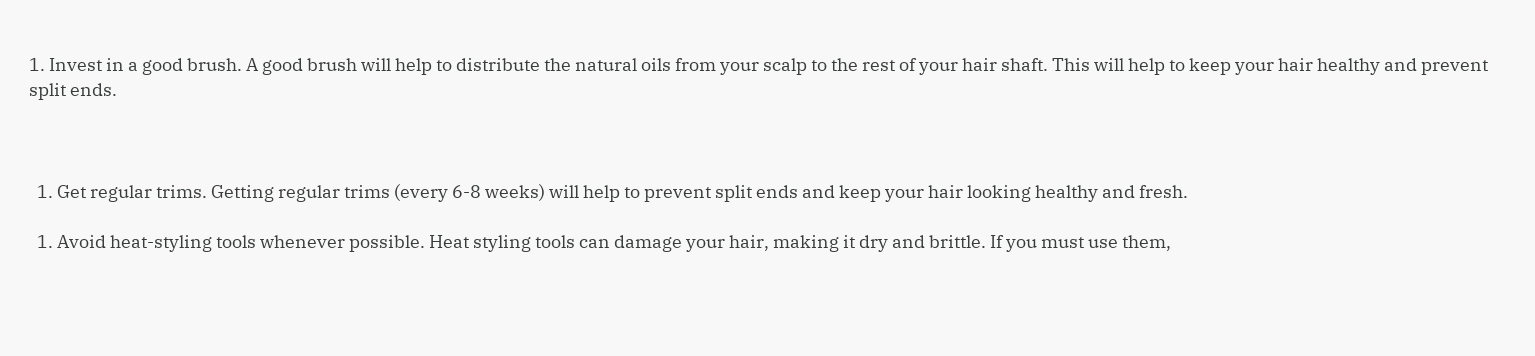1. Invest in a good brush. A good brush will help to distribute the natural oils from your scalp to the rest of your hair shaft. This will help to keep your hair healthy and prevent split ends.



  1. Get regular trims. Getting regular trims (every 6-8 weeks) will help to prevent split ends and keep your hair looking healthy and fresh.

  1. Avoid heat-styling tools whenever possible. Heat styling tools can damage your hair, making it dry and brittle. If you must use them,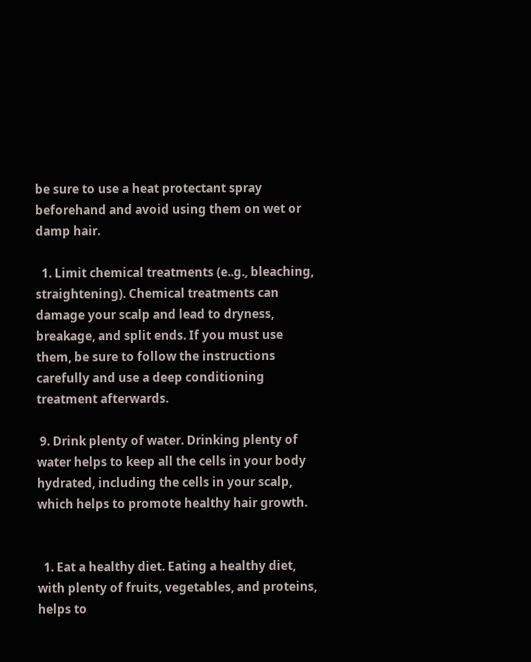be sure to use a heat protectant spray beforehand and avoid using them on wet or damp hair.

  1. Limit chemical treatments (e..g., bleaching, straightening). Chemical treatments can damage your scalp and lead to dryness, breakage, and split ends. If you must use them, be sure to follow the instructions carefully and use a deep conditioning treatment afterwards.

 9. Drink plenty of water. Drinking plenty of water helps to keep all the cells in your body hydrated, including the cells in your scalp, which helps to promote healthy hair growth.


  1. Eat a healthy diet. Eating a healthy diet, with plenty of fruits, vegetables, and proteins, helps to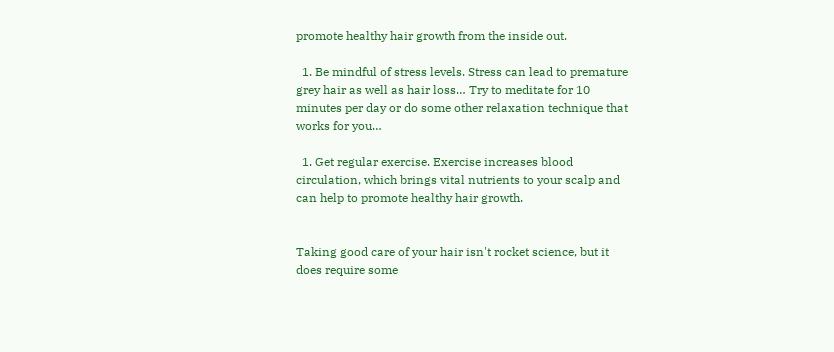promote healthy hair growth from the inside out.

  1. Be mindful of stress levels. Stress can lead to premature grey hair as well as hair loss… Try to meditate for 10 minutes per day or do some other relaxation technique that works for you…

  1. Get regular exercise. Exercise increases blood circulation, which brings vital nutrients to your scalp and can help to promote healthy hair growth.


Taking good care of your hair isn't rocket science, but it does require some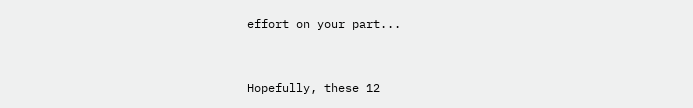effort on your part...


Hopefully, these 12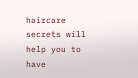haircare secrets will help you to have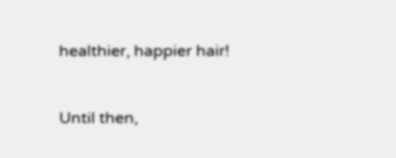healthier, happier hair!


Until then,